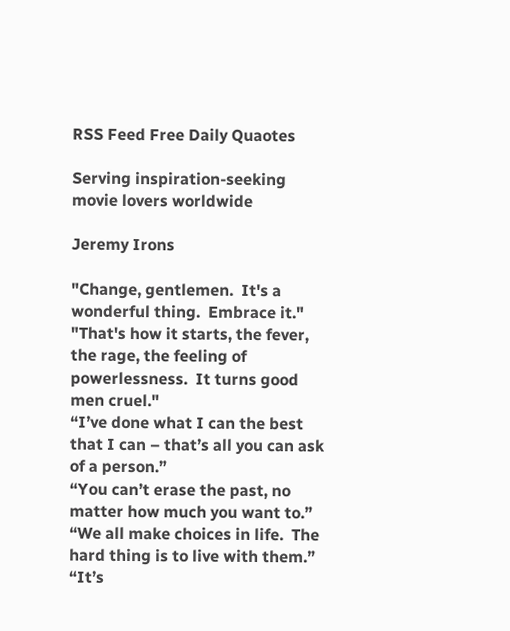RSS Feed Free Daily Quaotes

Serving inspiration-seeking movie lovers worldwide

Jeremy Irons

"Change, gentlemen.  It's a wonderful thing.  Embrace it."
"That's how it starts, the fever, the rage, the feeling of powerlessness.  It turns good men cruel."
“I’ve done what I can the best that I can – that’s all you can ask of a person.”
“You can’t erase the past, no matter how much you want to.”
“We all make choices in life.  The hard thing is to live with them.”
“It’s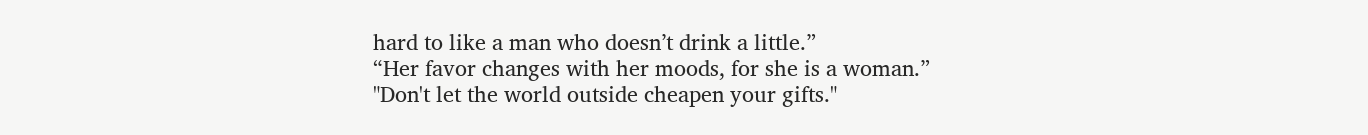hard to like a man who doesn’t drink a little.”
“Her favor changes with her moods, for she is a woman.”
"Don't let the world outside cheapen your gifts."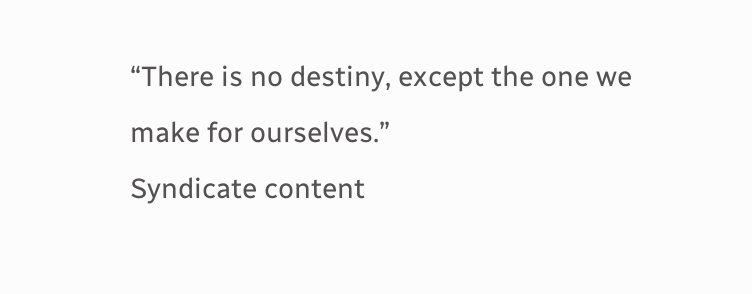“There is no destiny, except the one we make for ourselves.”
Syndicate content